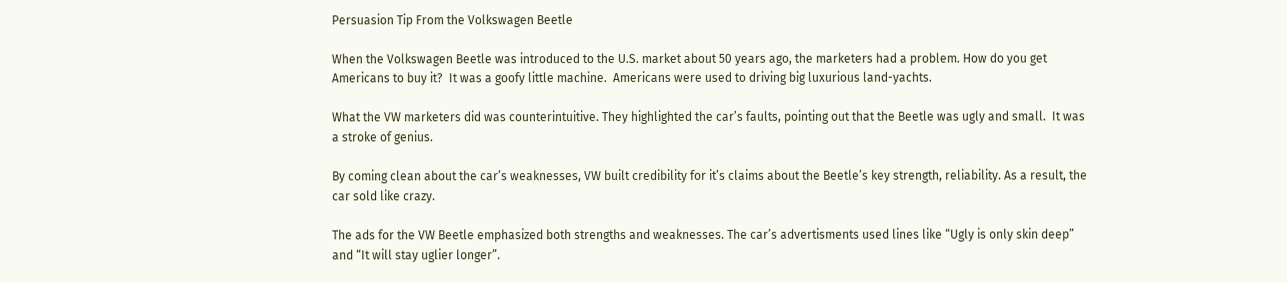Persuasion Tip From the Volkswagen Beetle

When the Volkswagen Beetle was introduced to the U.S. market about 50 years ago, the marketers had a problem. How do you get Americans to buy it?  It was a goofy little machine.  Americans were used to driving big luxurious land-yachts.

What the VW marketers did was counterintuitive. They highlighted the car’s faults, pointing out that the Beetle was ugly and small.  It was a stroke of genius.

By coming clean about the car’s weaknesses, VW built credibility for it’s claims about the Beetle’s key strength, reliability. As a result, the car sold like crazy.

The ads for the VW Beetle emphasized both strengths and weaknesses. The car’s advertisments used lines like “Ugly is only skin deep” and “It will stay uglier longer”.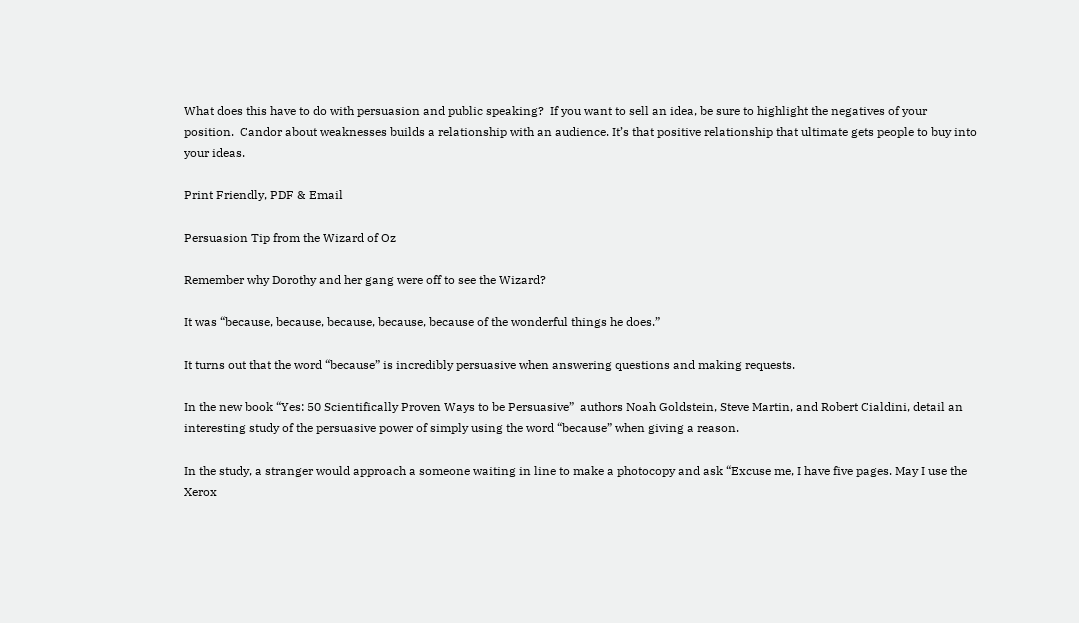What does this have to do with persuasion and public speaking?  If you want to sell an idea, be sure to highlight the negatives of your position.  Candor about weaknesses builds a relationship with an audience. It’s that positive relationship that ultimate gets people to buy into your ideas.

Print Friendly, PDF & Email

Persuasion Tip from the Wizard of Oz

Remember why Dorothy and her gang were off to see the Wizard?

It was “because, because, because, because, because of the wonderful things he does.”

It turns out that the word “because” is incredibly persuasive when answering questions and making requests.

In the new book “Yes: 50 Scientifically Proven Ways to be Persuasive”  authors Noah Goldstein, Steve Martin, and Robert Cialdini, detail an interesting study of the persuasive power of simply using the word “because” when giving a reason.

In the study, a stranger would approach a someone waiting in line to make a photocopy and ask “Excuse me, I have five pages. May I use the Xerox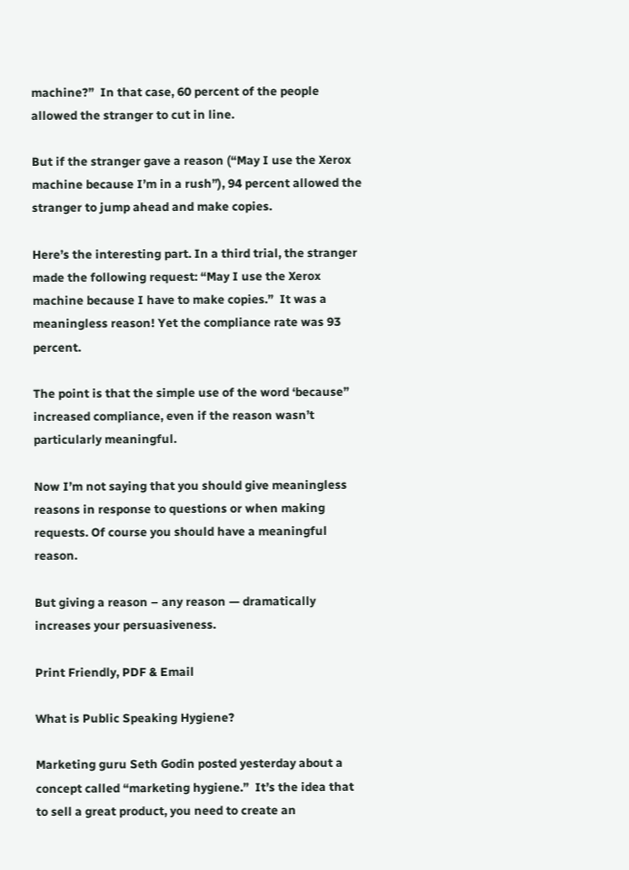machine?”  In that case, 60 percent of the people allowed the stranger to cut in line.

But if the stranger gave a reason (“May I use the Xerox machine because I’m in a rush”), 94 percent allowed the stranger to jump ahead and make copies.

Here’s the interesting part. In a third trial, the stranger made the following request: “May I use the Xerox machine because I have to make copies.”  It was a meaningless reason! Yet the compliance rate was 93 percent.

The point is that the simple use of the word ‘because” increased compliance, even if the reason wasn’t particularly meaningful.

Now I’m not saying that you should give meaningless reasons in response to questions or when making requests. Of course you should have a meaningful reason.

But giving a reason – any reason — dramatically increases your persuasiveness.

Print Friendly, PDF & Email

What is Public Speaking Hygiene?

Marketing guru Seth Godin posted yesterday about a concept called “marketing hygiene.”  It’s the idea that to sell a great product, you need to create an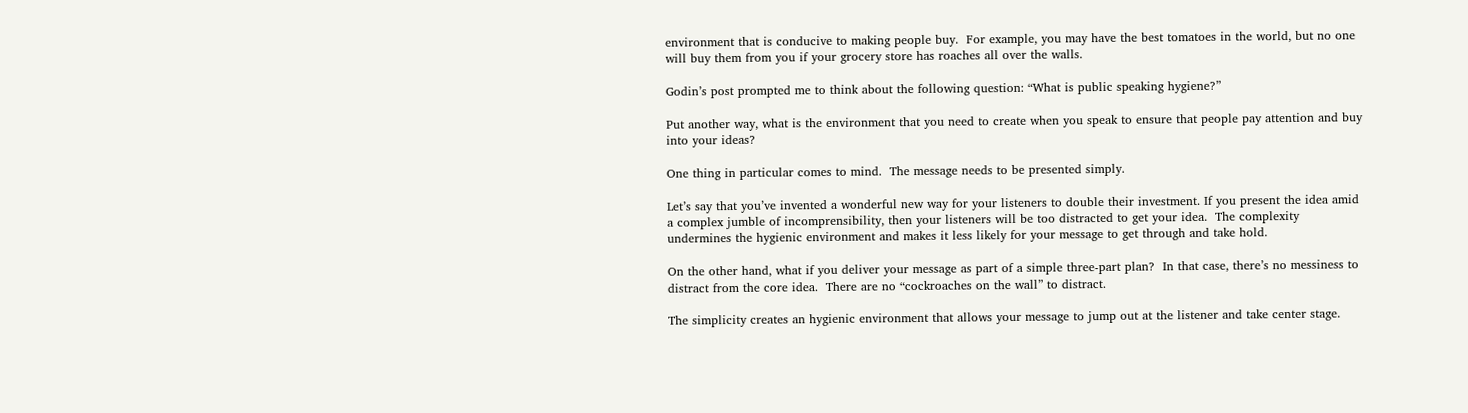environment that is conducive to making people buy.  For example, you may have the best tomatoes in the world, but no one will buy them from you if your grocery store has roaches all over the walls.

Godin’s post prompted me to think about the following question: “What is public speaking hygiene?”

Put another way, what is the environment that you need to create when you speak to ensure that people pay attention and buy into your ideas?

One thing in particular comes to mind.  The message needs to be presented simply.

Let’s say that you’ve invented a wonderful new way for your listeners to double their investment. If you present the idea amid a complex jumble of incomprensibility, then your listeners will be too distracted to get your idea.  The complexity undermines the hygienic environment and makes it less likely for your message to get through and take hold.

On the other hand, what if you deliver your message as part of a simple three-part plan?  In that case, there’s no messiness to distract from the core idea.  There are no “cockroaches on the wall” to distract.

The simplicity creates an hygienic environment that allows your message to jump out at the listener and take center stage.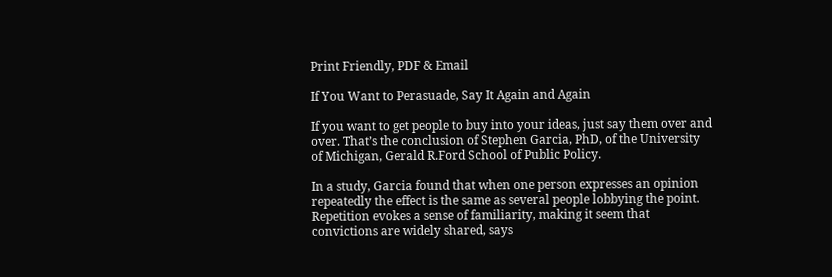Print Friendly, PDF & Email

If You Want to Perasuade, Say It Again and Again

If you want to get people to buy into your ideas, just say them over and over. That’s the conclusion of Stephen Garcia, PhD, of the University of Michigan, Gerald R.Ford School of Public Policy.

In a study, Garcia found that when one person expresses an opinion repeatedly the effect is the same as several people lobbying the point. Repetition evokes a sense of familiarity, making it seem that convictions are widely shared, says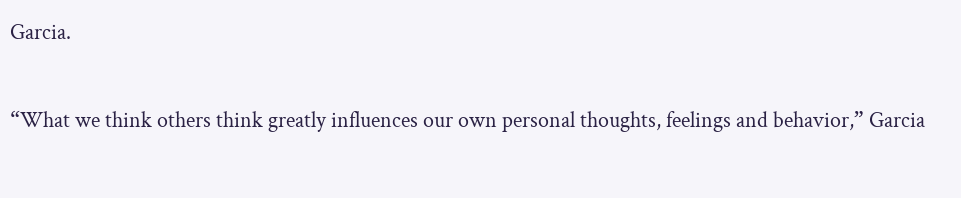Garcia.

“What we think others think greatly influences our own personal thoughts, feelings and behavior,” Garcia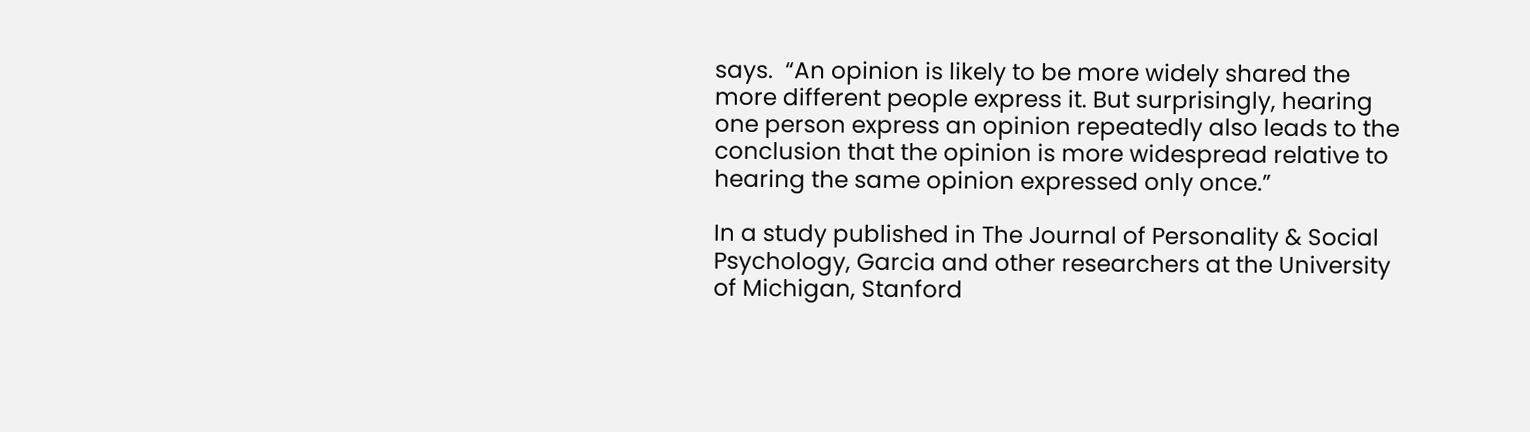says.  “An opinion is likely to be more widely shared the more different people express it. But surprisingly, hearing one person express an opinion repeatedly also leads to the conclusion that the opinion is more widespread relative to hearing the same opinion expressed only once.”

In a study published in The Journal of Personality & Social Psychology, Garcia and other researchers at the University of Michigan, Stanford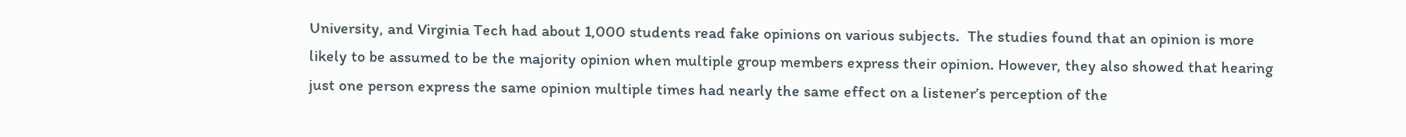University, and Virginia Tech had about 1,000 students read fake opinions on various subjects.  The studies found that an opinion is more likely to be assumed to be the majority opinion when multiple group members express their opinion. However, they also showed that hearing just one person express the same opinion multiple times had nearly the same effect on a listener’s perception of the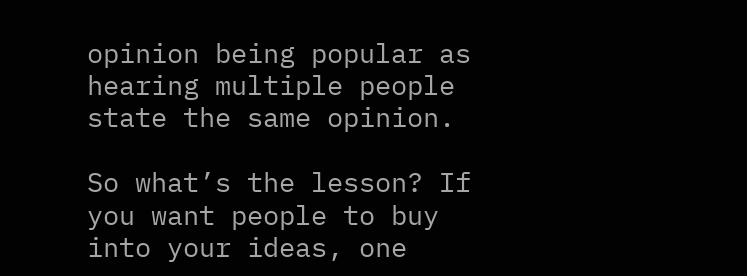opinion being popular as hearing multiple people state the same opinion.

So what’s the lesson? If you want people to buy into your ideas, one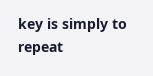key is simply to repeat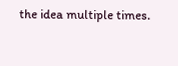the idea multiple times.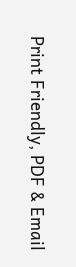Print Friendly, PDF & Email